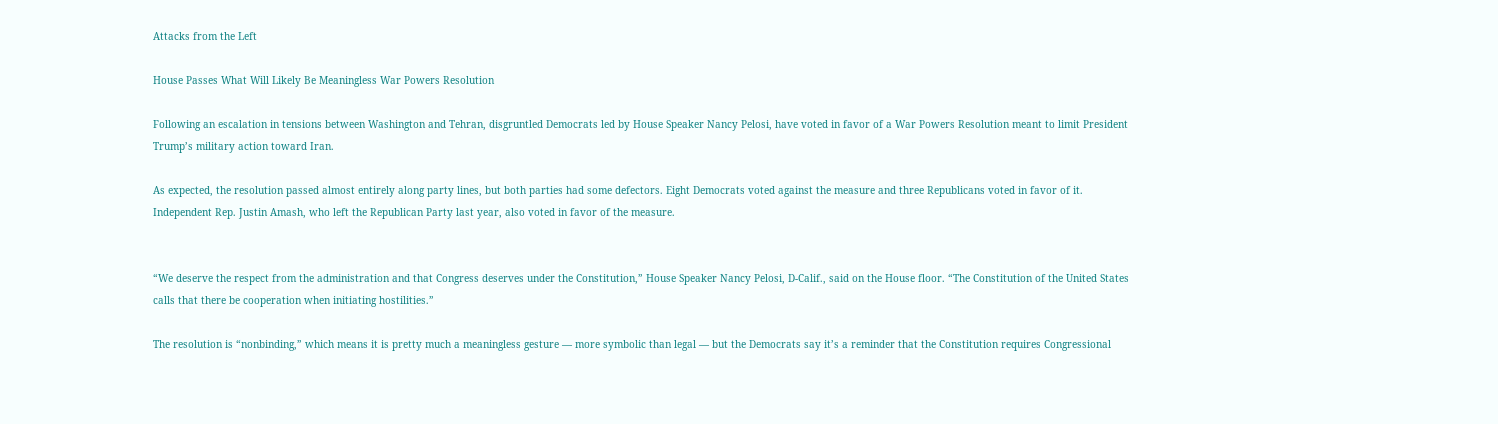Attacks from the Left

House Passes What Will Likely Be Meaningless War Powers Resolution

Following an escalation in tensions between Washington and Tehran, disgruntled Democrats led by House Speaker Nancy Pelosi, have voted in favor of a War Powers Resolution meant to limit President Trump’s military action toward Iran.

As expected, the resolution passed almost entirely along party lines, but both parties had some defectors. Eight Democrats voted against the measure and three Republicans voted in favor of it. Independent Rep. Justin Amash, who left the Republican Party last year, also voted in favor of the measure.


“We deserve the respect from the administration and that Congress deserves under the Constitution,” House Speaker Nancy Pelosi, D-Calif., said on the House floor. “The Constitution of the United States calls that there be cooperation when initiating hostilities.”

The resolution is “nonbinding,” which means it is pretty much a meaningless gesture — more symbolic than legal — but the Democrats say it’s a reminder that the Constitution requires Congressional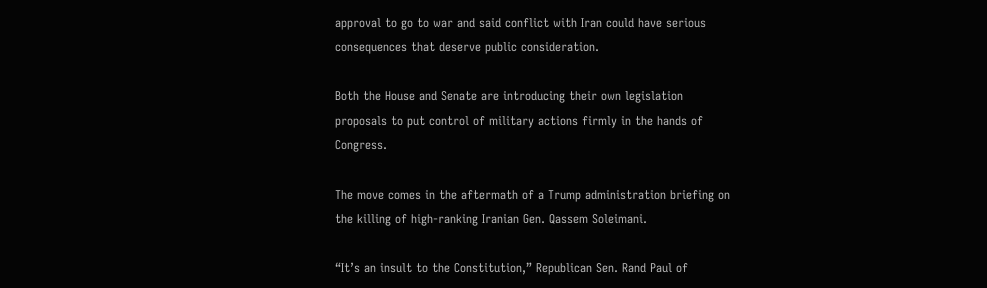approval to go to war and said conflict with Iran could have serious consequences that deserve public consideration.

Both the House and Senate are introducing their own legislation proposals to put control of military actions firmly in the hands of Congress.

The move comes in the aftermath of a Trump administration briefing on the killing of high-ranking Iranian Gen. Qassem Soleimani.

“It’s an insult to the Constitution,” Republican Sen. Rand Paul of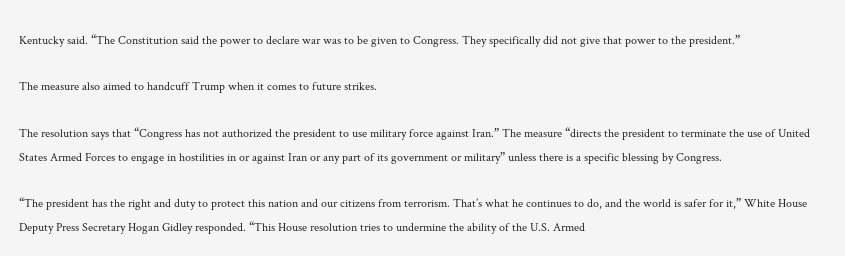Kentucky said. “The Constitution said the power to declare war was to be given to Congress. They specifically did not give that power to the president.”

The measure also aimed to handcuff Trump when it comes to future strikes.

The resolution says that “Congress has not authorized the president to use military force against Iran.” The measure “directs the president to terminate the use of United States Armed Forces to engage in hostilities in or against Iran or any part of its government or military” unless there is a specific blessing by Congress.

“The president has the right and duty to protect this nation and our citizens from terrorism. That’s what he continues to do, and the world is safer for it,” White House Deputy Press Secretary Hogan Gidley responded. “This House resolution tries to undermine the ability of the U.S. Armed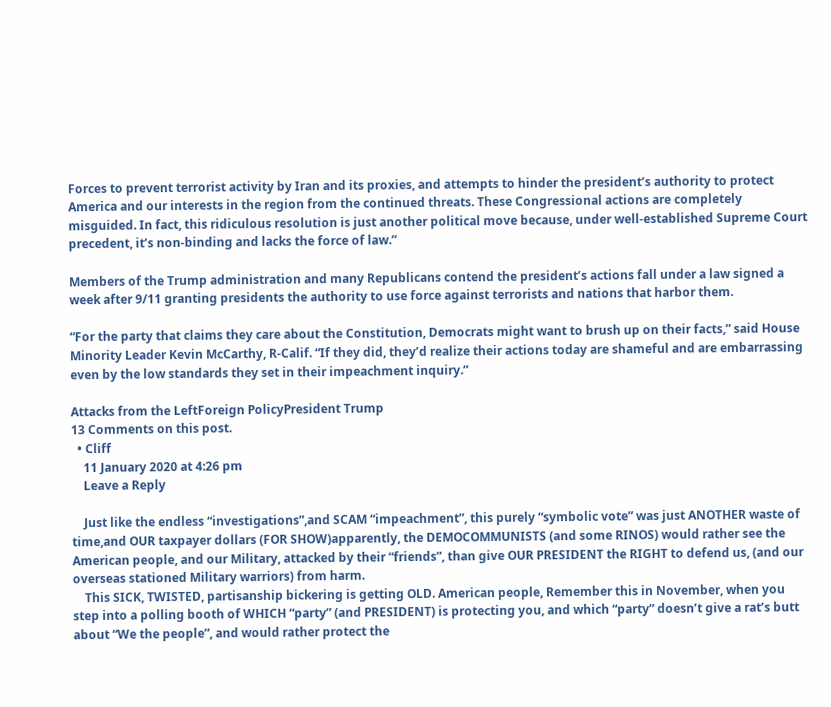Forces to prevent terrorist activity by Iran and its proxies, and attempts to hinder the president’s authority to protect America and our interests in the region from the continued threats. These Congressional actions are completely misguided. In fact, this ridiculous resolution is just another political move because, under well-established Supreme Court precedent, it’s non-binding and lacks the force of law.”

Members of the Trump administration and many Republicans contend the president’s actions fall under a law signed a week after 9/11 granting presidents the authority to use force against terrorists and nations that harbor them.

“For the party that claims they care about the Constitution, Democrats might want to brush up on their facts,” said House Minority Leader Kevin McCarthy, R-Calif. “If they did, they’d realize their actions today are shameful and are embarrassing even by the low standards they set in their impeachment inquiry.”

Attacks from the LeftForeign PolicyPresident Trump
13 Comments on this post.
  • Cliff
    11 January 2020 at 4:26 pm
    Leave a Reply

    Just like the endless “investigations”,and SCAM “impeachment”, this purely “symbolic vote” was just ANOTHER waste of time,and OUR taxpayer dollars (FOR SHOW)apparently, the DEMOCOMMUNISTS (and some RINOS) would rather see the American people, and our Military, attacked by their “friends”, than give OUR PRESIDENT the RIGHT to defend us, (and our overseas stationed Military warriors) from harm.
    This SICK, TWISTED, partisanship bickering is getting OLD. American people, Remember this in November, when you step into a polling booth of WHICH “party” (and PRESIDENT) is protecting you, and which “party” doesn’t give a rat’s butt about “We the people”, and would rather protect the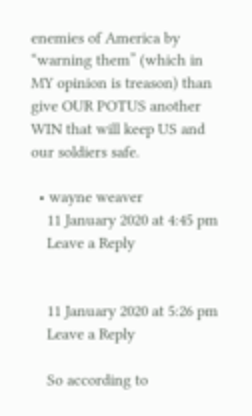enemies of America by “warning them” (which in MY opinion is treason) than give OUR POTUS another WIN that will keep US and our soldiers safe.

  • wayne weaver
    11 January 2020 at 4:45 pm
    Leave a Reply


    11 January 2020 at 5:26 pm
    Leave a Reply

    So according to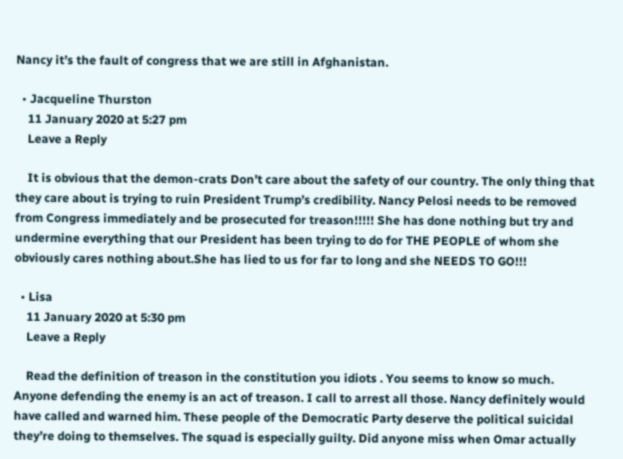Nancy it’s the fault of congress that we are still in Afghanistan.

  • Jacqueline Thurston
    11 January 2020 at 5:27 pm
    Leave a Reply

    It is obvious that the demon-crats Don’t care about the safety of our country. The only thing that they care about is trying to ruin President Trump’s credibility. Nancy Pelosi needs to be removed from Congress immediately and be prosecuted for treason!!!!! She has done nothing but try and undermine everything that our President has been trying to do for THE PEOPLE of whom she obviously cares nothing about.She has lied to us for far to long and she NEEDS TO GO!!!

  • Lisa
    11 January 2020 at 5:30 pm
    Leave a Reply

    Read the definition of treason in the constitution you idiots . You seems to know so much. Anyone defending the enemy is an act of treason. I call to arrest all those. Nancy definitely would have called and warned him. These people of the Democratic Party deserve the political suicidal they’re doing to themselves. The squad is especially guilty. Did anyone miss when Omar actually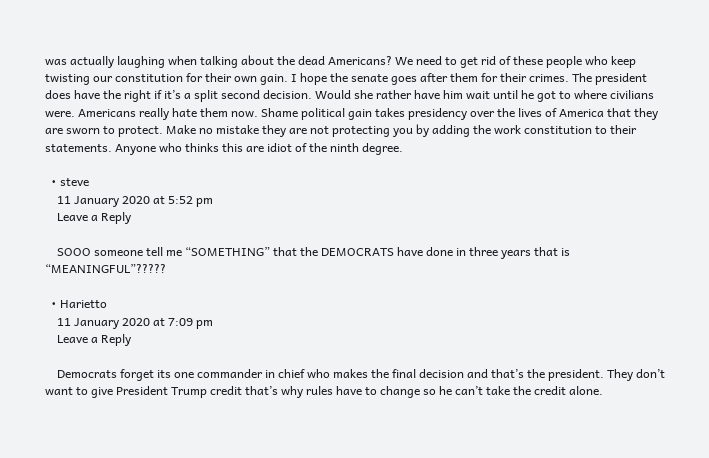was actually laughing when talking about the dead Americans? We need to get rid of these people who keep twisting our constitution for their own gain. I hope the senate goes after them for their crimes. The president does have the right if it’s a split second decision. Would she rather have him wait until he got to where civilians were. Americans really hate them now. Shame political gain takes presidency over the lives of America that they are sworn to protect. Make no mistake they are not protecting you by adding the work constitution to their statements. Anyone who thinks this are idiot of the ninth degree.

  • steve
    11 January 2020 at 5:52 pm
    Leave a Reply

    SOOO someone tell me “SOMETHING” that the DEMOCRATS have done in three years that is “MEANINGFUL”?????

  • Harietto
    11 January 2020 at 7:09 pm
    Leave a Reply

    Democrats forget its one commander in chief who makes the final decision and that’s the president. They don’t want to give President Trump credit that’s why rules have to change so he can’t take the credit alone.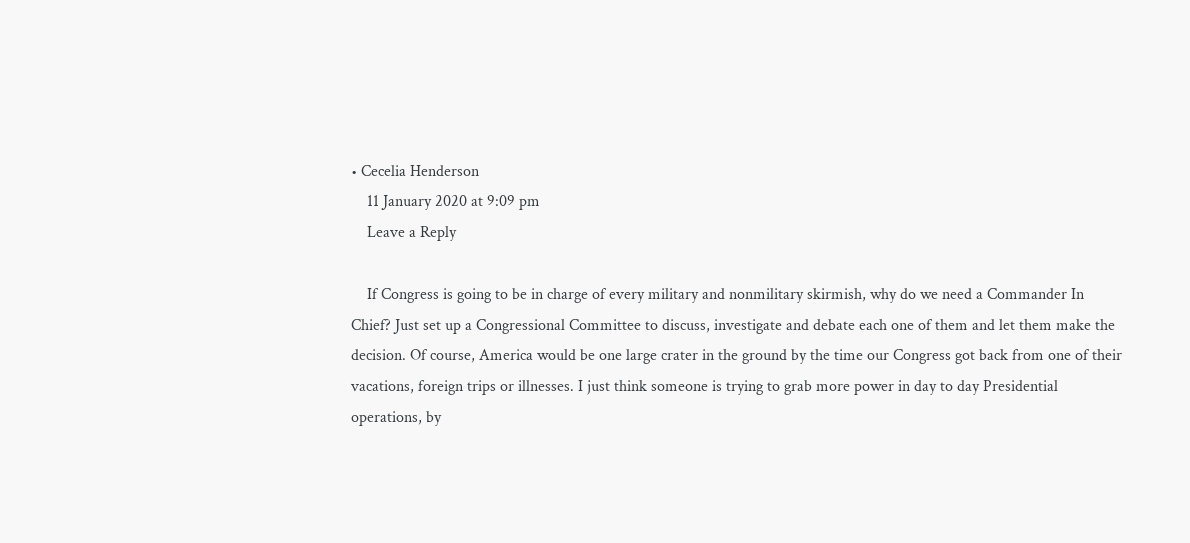• Cecelia Henderson
    11 January 2020 at 9:09 pm
    Leave a Reply

    If Congress is going to be in charge of every military and nonmilitary skirmish, why do we need a Commander In Chief? Just set up a Congressional Committee to discuss, investigate and debate each one of them and let them make the decision. Of course, America would be one large crater in the ground by the time our Congress got back from one of their vacations, foreign trips or illnesses. I just think someone is trying to grab more power in day to day Presidential operations, by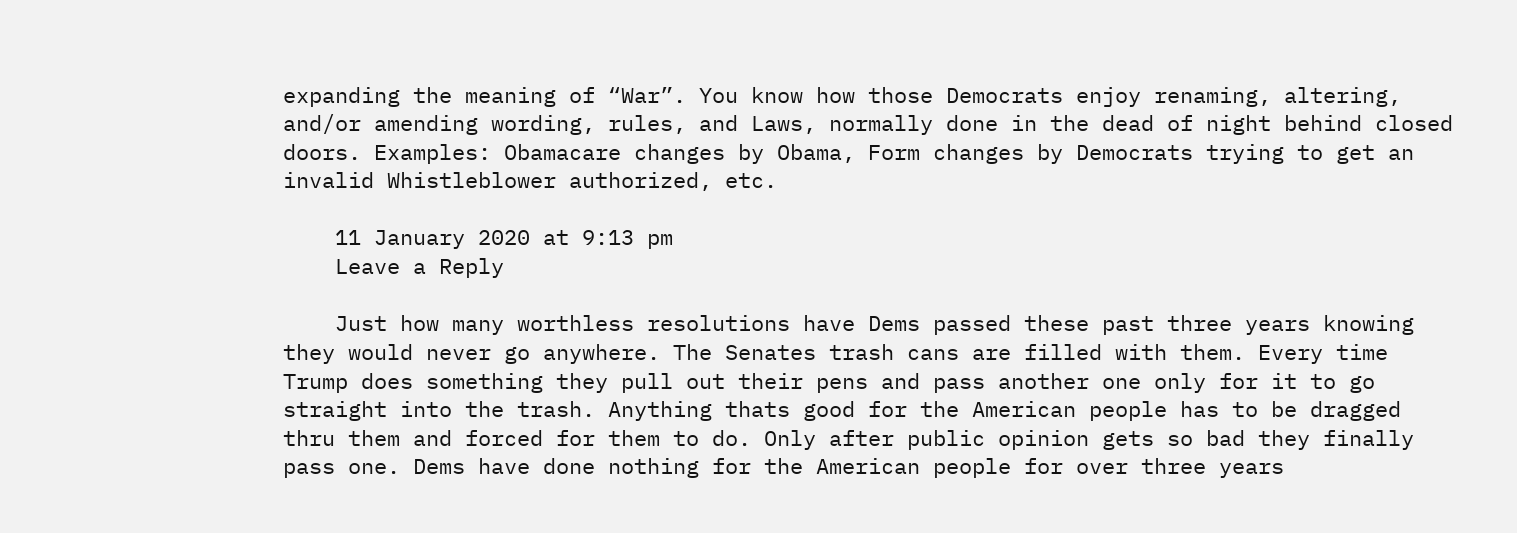expanding the meaning of “War”. You know how those Democrats enjoy renaming, altering, and/or amending wording, rules, and Laws, normally done in the dead of night behind closed doors. Examples: Obamacare changes by Obama, Form changes by Democrats trying to get an invalid Whistleblower authorized, etc.

    11 January 2020 at 9:13 pm
    Leave a Reply

    Just how many worthless resolutions have Dems passed these past three years knowing they would never go anywhere. The Senates trash cans are filled with them. Every time Trump does something they pull out their pens and pass another one only for it to go straight into the trash. Anything thats good for the American people has to be dragged thru them and forced for them to do. Only after public opinion gets so bad they finally pass one. Dems have done nothing for the American people for over three years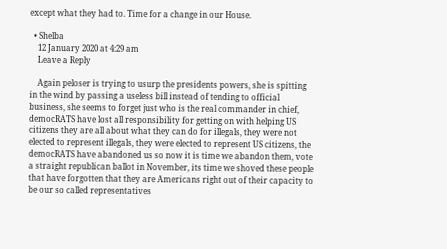except what they had to. Time for a change in our House.

  • Shelba
    12 January 2020 at 4:29 am
    Leave a Reply

    Again peloser is trying to usurp the presidents powers, she is spitting in the wind by passing a useless bill instead of tending to official business, she seems to forget just who is the real commander in chief, democRATS have lost all responsibility for getting on with helping US citizens they are all about what they can do for illegals, they were not elected to represent illegals, they were elected to represent US citizens, the democRATS have abandoned us so now it is time we abandon them, vote a straight republican ballot in November, its time we shoved these people that have forgotten that they are Americans right out of their capacity to be our so called representatives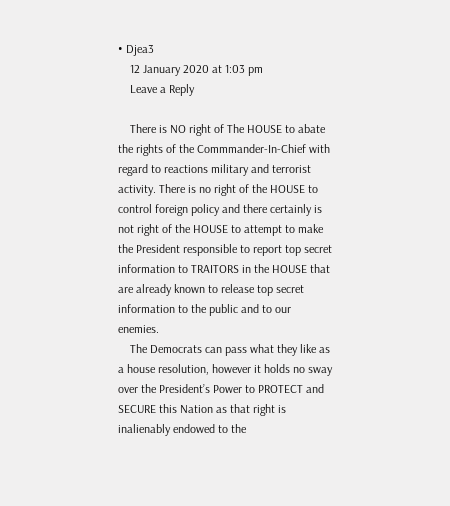• Djea3
    12 January 2020 at 1:03 pm
    Leave a Reply

    There is NO right of The HOUSE to abate the rights of the Commmander-In-Chief with regard to reactions military and terrorist activity. There is no right of the HOUSE to control foreign policy and there certainly is not right of the HOUSE to attempt to make the President responsible to report top secret information to TRAITORS in the HOUSE that are already known to release top secret information to the public and to our enemies.
    The Democrats can pass what they like as a house resolution, however it holds no sway over the President’s Power to PROTECT and SECURE this Nation as that right is inalienably endowed to the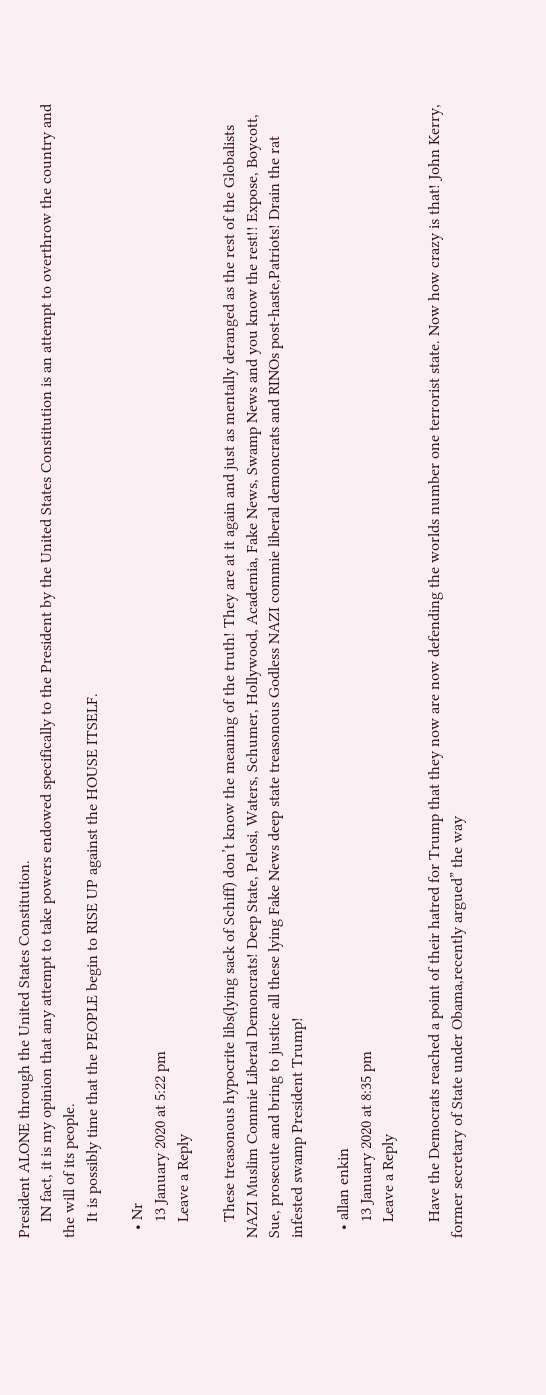President ALONE through the United States Constitution.
    IN fact, it is my opinion that any attempt to take powers endowed specifically to the President by the United States Constitution is an attempt to overthrow the country and the will of its people.
    It is possibly time that the PEOPLE begin to RISE UP against the HOUSE ITSELF.

  • Nr
    13 January 2020 at 5:22 pm
    Leave a Reply

    These treasonous hypocrite libs(lying sack of Schiff) don’t know the meaning of the truth! They are at it again and just as mentally deranged as the rest of the Globalists NAZI Muslim Commie Liberal Demoncrats! Deep State, Pelosi, Waters, Schumer, Hollywood, Academia, Fake News, Swamp News and you know the rest!! Expose, Boycott, Sue, prosecute and bring to justice all these lying Fake News deep state treasonous Godless NAZI commie liberal demoncrats and RINOs post-haste,Patriots! Drain the rat infested swamp President Trump!

  • allan enkin
    13 January 2020 at 8:35 pm
    Leave a Reply

    Have the Democrats reached a point of their hatred for Trump that they now are now defending the worlds number one terrorist state. Now how crazy is that! John Kerry, former secretary of State under Obama,recently argued” the way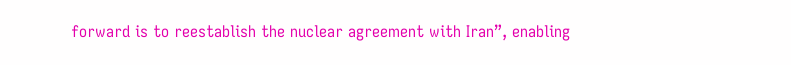forward is to reestablish the nuclear agreement with Iran”, enabling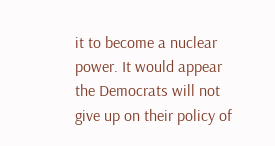it to become a nuclear power. It would appear the Democrats will not give up on their policy of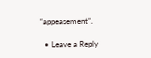“appeasement”.

  • Leave a Reply